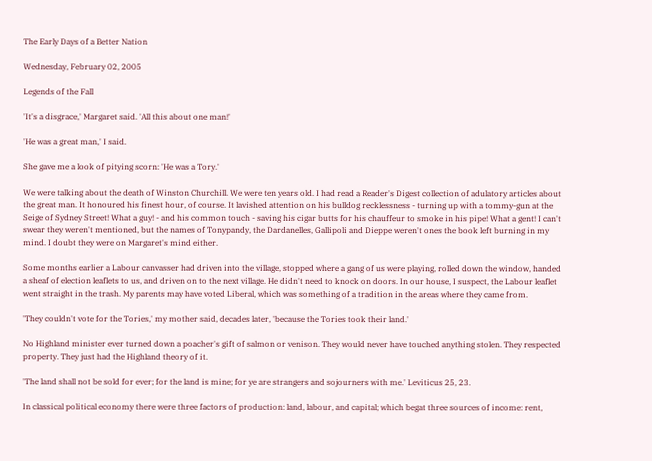The Early Days of a Better Nation

Wednesday, February 02, 2005

Legends of the Fall

'It's a disgrace,' Margaret said. 'All this about one man!'

'He was a great man,' I said.

She gave me a look of pitying scorn: 'He was a Tory.'

We were talking about the death of Winston Churchill. We were ten years old. I had read a Reader's Digest collection of adulatory articles about the great man. It honoured his finest hour, of course. It lavished attention on his bulldog recklessness - turning up with a tommy-gun at the Seige of Sydney Street! What a guy! - and his common touch - saving his cigar butts for his chauffeur to smoke in his pipe! What a gent! I can't swear they weren't mentioned, but the names of Tonypandy, the Dardanelles, Gallipoli and Dieppe weren't ones the book left burning in my mind. I doubt they were on Margaret's mind either.

Some months earlier a Labour canvasser had driven into the village, stopped where a gang of us were playing, rolled down the window, handed a sheaf of election leaflets to us, and driven on to the next village. He didn't need to knock on doors. In our house, I suspect, the Labour leaflet went straight in the trash. My parents may have voted Liberal, which was something of a tradition in the areas where they came from.

'They couldn't vote for the Tories,' my mother said, decades later, 'because the Tories took their land.'

No Highland minister ever turned down a poacher's gift of salmon or venison. They would never have touched anything stolen. They respected property. They just had the Highland theory of it.

'The land shall not be sold for ever; for the land is mine; for ye are strangers and sojourners with me.' Leviticus 25, 23.

In classical political economy there were three factors of production: land, labour, and capital; which begat three sources of income: rent,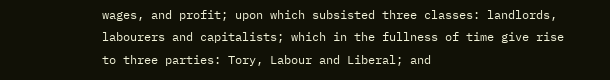wages, and profit; upon which subsisted three classes: landlords, labourers and capitalists; which in the fullness of time give rise to three parties: Tory, Labour and Liberal; and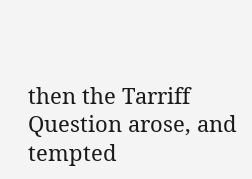then the Tarriff Question arose, and tempted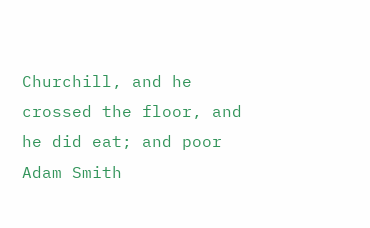Churchill, and he crossed the floor, and he did eat; and poor Adam Smith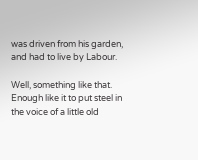was driven from his garden, and had to live by Labour.

Well, something like that. Enough like it to put steel in the voice of a little old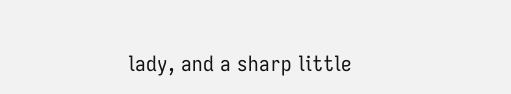lady, and a sharp little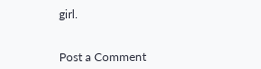girl.


Post a Comment